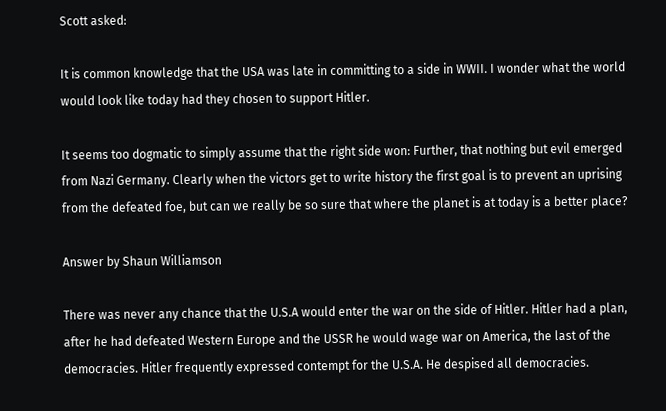Scott asked:

It is common knowledge that the USA was late in committing to a side in WWII. I wonder what the world would look like today had they chosen to support Hitler.

It seems too dogmatic to simply assume that the right side won: Further, that nothing but evil emerged from Nazi Germany. Clearly when the victors get to write history the first goal is to prevent an uprising from the defeated foe, but can we really be so sure that where the planet is at today is a better place?

Answer by Shaun Williamson

There was never any chance that the U.S.A would enter the war on the side of Hitler. Hitler had a plan, after he had defeated Western Europe and the USSR he would wage war on America, the last of the democracies. Hitler frequently expressed contempt for the U.S.A. He despised all democracies.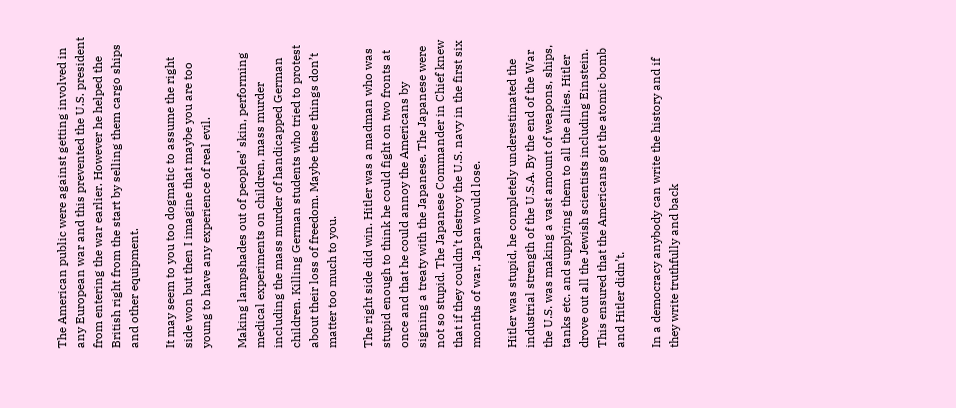The American public were against getting involved in any European war and this prevented the U.S. president from entering the war earlier. However he helped the British right from the start by selling them cargo ships and other equipment.

It may seem to you too dogmatic to assume the right side won but then I imagine that maybe you are too young to have any experience of real evil.

Making lampshades out of peoples’ skin, performing medical experiments on children, mass murder including the mass murder of handicapped German children. Killing German students who tried to protest about their loss of freedom. Maybe these things don’t matter too much to you.

The right side did win. Hitler was a madman who was stupid enough to think he could fight on two fronts at once and that he could annoy the Americans by signing a treaty with the Japanese. The Japanese were not so stupid. The Japanese Commander in Chief knew that if they couldn’t destroy the U.S. navy in the first six months of war, Japan would lose.

Hitler was stupid, he completely underestimated the industrial strength of the U.S.A. By the end of the War the U.S. was making a vast amount of weapons, ships, tanks etc. and supplying them to all the allies. Hitler drove out all the Jewish scientists including Einstein. This ensured that the Americans got the atomic bomb and Hitler didn’t.

In a democracy anybody can write the history and if they write truthfully and back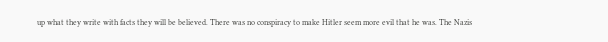up what they write with facts they will be believed. There was no conspiracy to make Hitler seem more evil that he was. The Nazis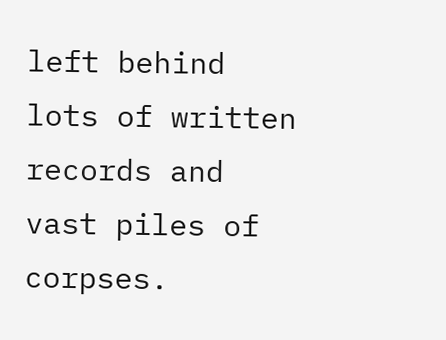left behind lots of written records and vast piles of corpses.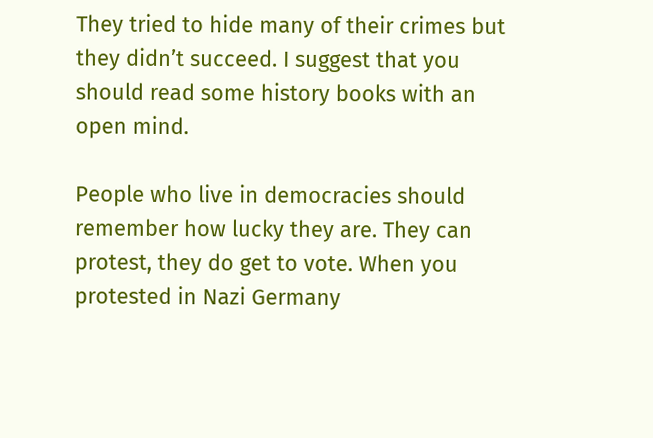They tried to hide many of their crimes but they didn’t succeed. I suggest that you should read some history books with an open mind.

People who live in democracies should remember how lucky they are. They can protest, they do get to vote. When you protested in Nazi Germany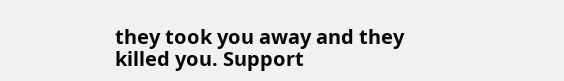they took you away and they killed you. Support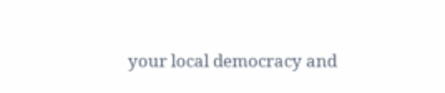your local democracy and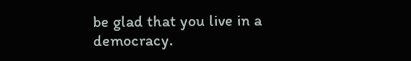be glad that you live in a democracy.